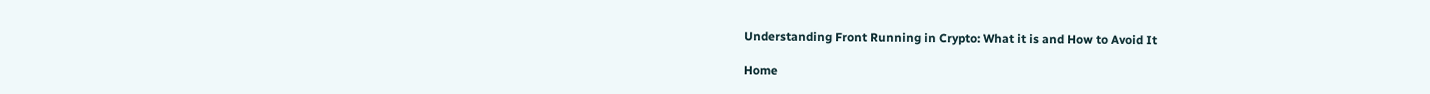Understanding Front Running in Crypto: What it is and How to Avoid It

Home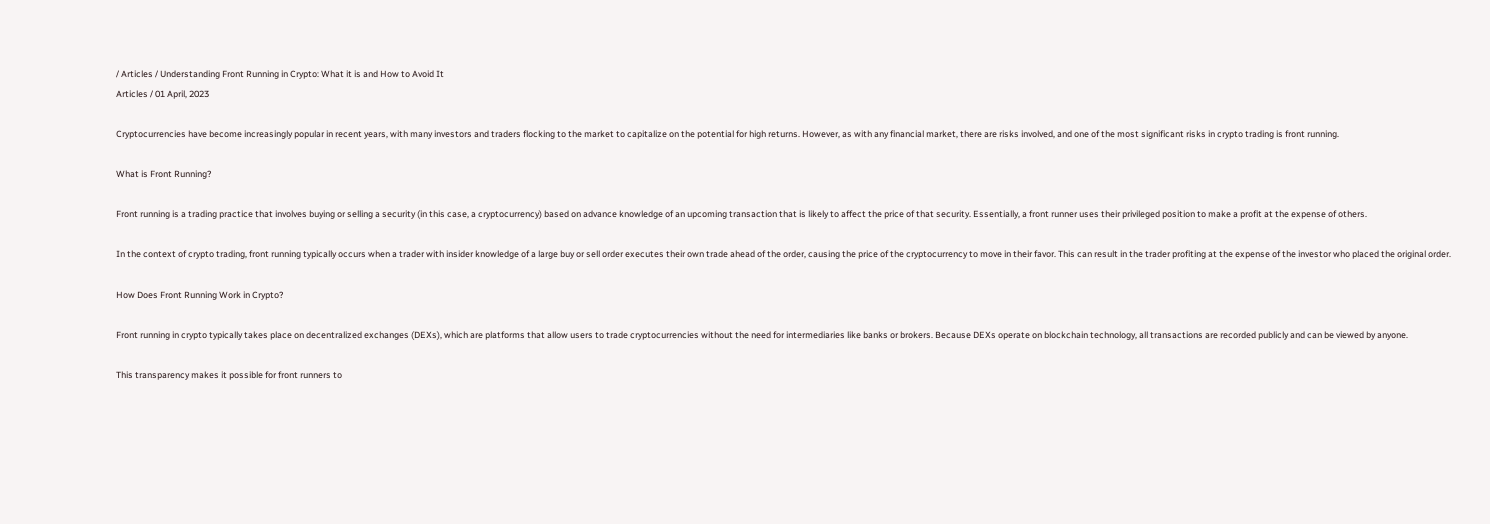/ Articles / Understanding Front Running in Crypto: What it is and How to Avoid It
Articles / 01 April, 2023

Cryptocurrencies have become increasingly popular in recent years, with many investors and traders flocking to the market to capitalize on the potential for high returns. However, as with any financial market, there are risks involved, and one of the most significant risks in crypto trading is front running.

What is Front Running?

Front running is a trading practice that involves buying or selling a security (in this case, a cryptocurrency) based on advance knowledge of an upcoming transaction that is likely to affect the price of that security. Essentially, a front runner uses their privileged position to make a profit at the expense of others.

In the context of crypto trading, front running typically occurs when a trader with insider knowledge of a large buy or sell order executes their own trade ahead of the order, causing the price of the cryptocurrency to move in their favor. This can result in the trader profiting at the expense of the investor who placed the original order.

How Does Front Running Work in Crypto?

Front running in crypto typically takes place on decentralized exchanges (DEXs), which are platforms that allow users to trade cryptocurrencies without the need for intermediaries like banks or brokers. Because DEXs operate on blockchain technology, all transactions are recorded publicly and can be viewed by anyone.

This transparency makes it possible for front runners to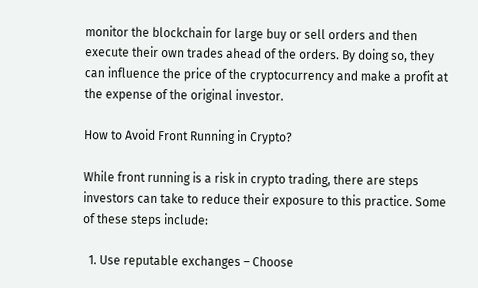monitor the blockchain for large buy or sell orders and then execute their own trades ahead of the orders. By doing so, they can influence the price of the cryptocurrency and make a profit at the expense of the original investor.

How to Avoid Front Running in Crypto?

While front running is a risk in crypto trading, there are steps investors can take to reduce their exposure to this practice. Some of these steps include:

  1. Use reputable exchanges – Choose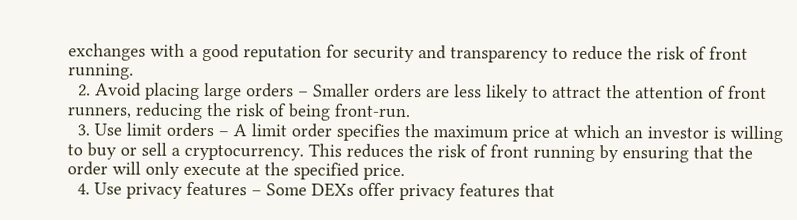exchanges with a good reputation for security and transparency to reduce the risk of front running.
  2. Avoid placing large orders – Smaller orders are less likely to attract the attention of front runners, reducing the risk of being front-run.
  3. Use limit orders – A limit order specifies the maximum price at which an investor is willing to buy or sell a cryptocurrency. This reduces the risk of front running by ensuring that the order will only execute at the specified price.
  4. Use privacy features – Some DEXs offer privacy features that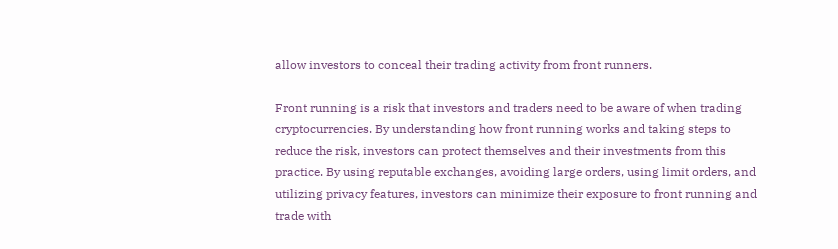allow investors to conceal their trading activity from front runners.

Front running is a risk that investors and traders need to be aware of when trading cryptocurrencies. By understanding how front running works and taking steps to reduce the risk, investors can protect themselves and their investments from this practice. By using reputable exchanges, avoiding large orders, using limit orders, and utilizing privacy features, investors can minimize their exposure to front running and trade with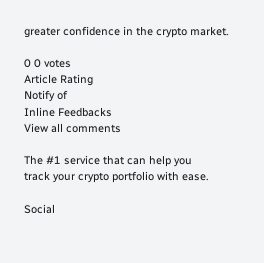greater confidence in the crypto market.

0 0 votes
Article Rating
Notify of
Inline Feedbacks
View all comments

The #1 service that can help you
track your crypto portfolio with ease.

Social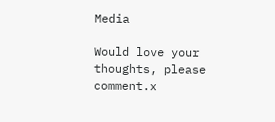Media

Would love your thoughts, please comment.x